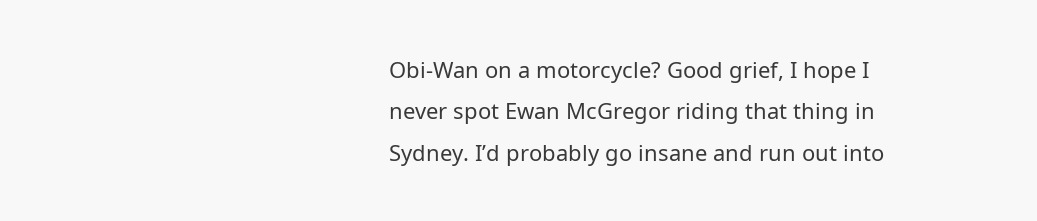Obi-Wan on a motorcycle? Good grief, I hope I never spot Ewan McGregor riding that thing in Sydney. I’d probably go insane and run out into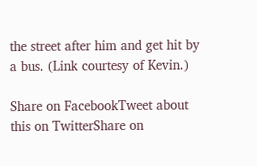the street after him and get hit by a bus. (Link courtesy of Kevin.)

Share on FacebookTweet about this on TwitterShare on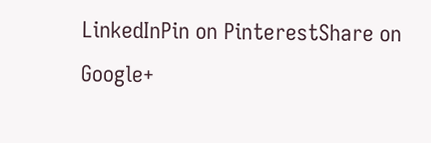LinkedInPin on PinterestShare on Google+